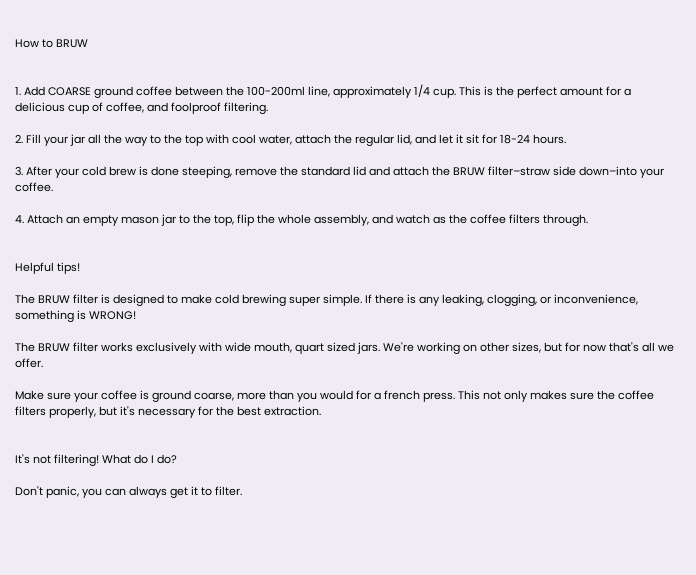How to BRUW


1. Add COARSE ground coffee between the 100-200ml line, approximately 1/4 cup. This is the perfect amount for a delicious cup of coffee, and foolproof filtering.

2. Fill your jar all the way to the top with cool water, attach the regular lid, and let it sit for 18-24 hours.

3. After your cold brew is done steeping, remove the standard lid and attach the BRUW filter–straw side down–into your coffee.

4. Attach an empty mason jar to the top, flip the whole assembly, and watch as the coffee filters through.


Helpful tips!

The BRUW filter is designed to make cold brewing super simple. If there is any leaking, clogging, or inconvenience, something is WRONG!

The BRUW filter works exclusively with wide mouth, quart sized jars. We're working on other sizes, but for now that's all we offer.

Make sure your coffee is ground coarse, more than you would for a french press. This not only makes sure the coffee filters properly, but it's necessary for the best extraction.


It's not filtering! What do I do?

Don't panic, you can always get it to filter.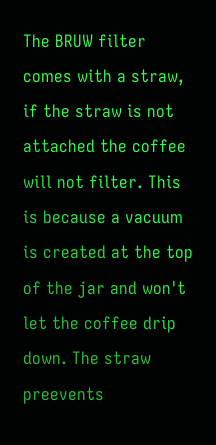The BRUW filter comes with a straw, if the straw is not attached the coffee will not filter. This is because a vacuum is created at the top of the jar and won't let the coffee drip down. The straw preevents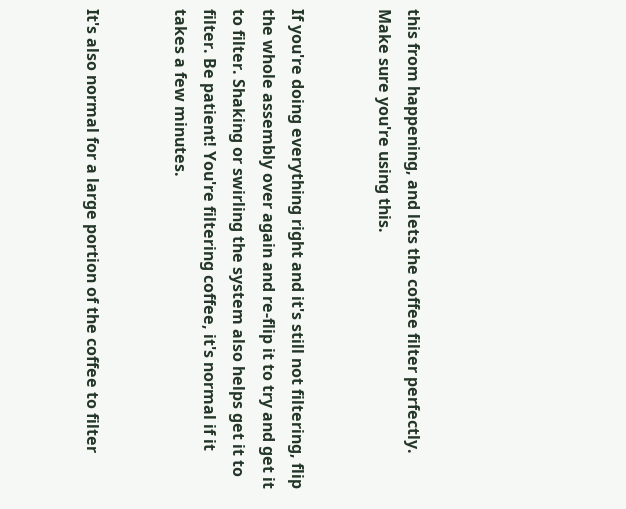this from happening, and lets the coffee filter perfectly. Make sure you're using this.


If you're doing everything right and it's still not filtering, flip the whole assembly over again and re-flip it to try and get it to filter. Shaking or swirling the system also helps get it to filter. Be patient! You're filtering coffee, it's normal if it takes a few minutes.


It's also normal for a large portion of the coffee to filter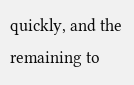quickly, and the remaining to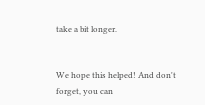take a bit longer.


We hope this helped! And don't forget, you can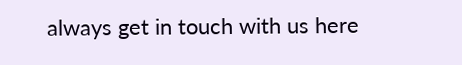always get in touch with us here